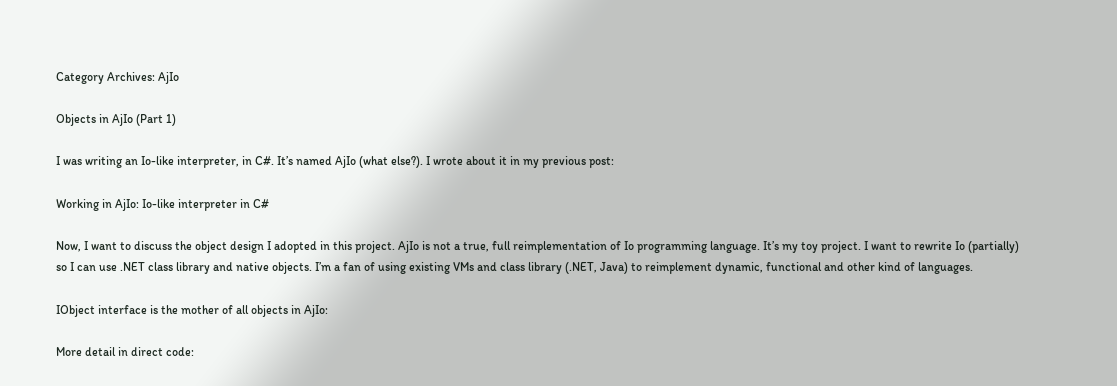Category Archives: AjIo

Objects in AjIo (Part 1)

I was writing an Io-like interpreter, in C#. It’s named AjIo (what else?). I wrote about it in my previous post:

Working in AjIo: Io-like interpreter in C#

Now, I want to discuss the object design I adopted in this project. AjIo is not a true, full reimplementation of Io programming language. It’s my toy project. I want to rewrite Io (partially) so I can use .NET class library and native objects. I’m a fan of using existing VMs and class library (.NET, Java) to reimplement dynamic, functional and other kind of languages.

IObject interface is the mother of all objects in AjIo:

More detail in direct code: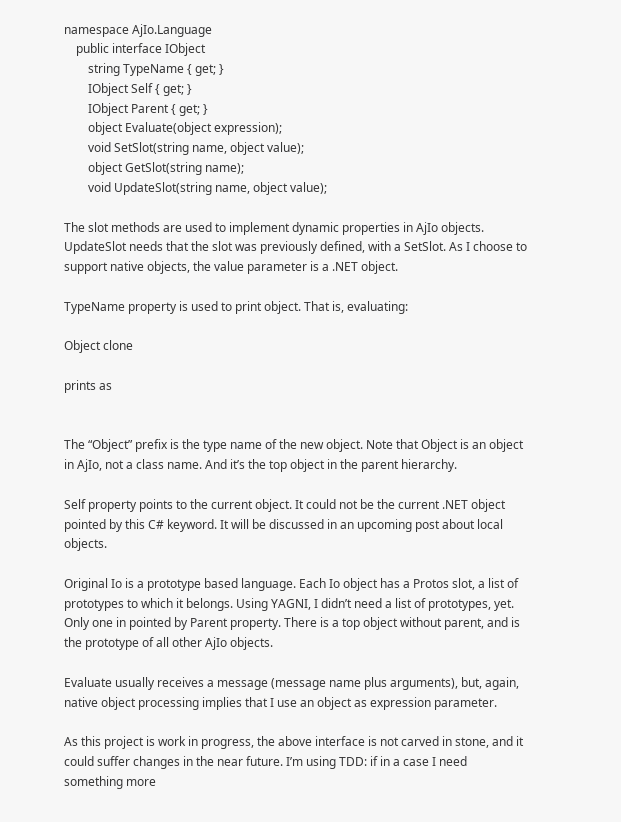namespace AjIo.Language
    public interface IObject
        string TypeName { get; }
        IObject Self { get; }
        IObject Parent { get; }
        object Evaluate(object expression);
        void SetSlot(string name, object value);
        object GetSlot(string name);
        void UpdateSlot(string name, object value);

The slot methods are used to implement dynamic properties in AjIo objects. UpdateSlot needs that the slot was previously defined, with a SetSlot. As I choose to support native objects, the value parameter is a .NET object.

TypeName property is used to print object. That is, evaluating:

Object clone

prints as


The “Object” prefix is the type name of the new object. Note that Object is an object in AjIo, not a class name. And it’s the top object in the parent hierarchy.

Self property points to the current object. It could not be the current .NET object pointed by this C# keyword. It will be discussed in an upcoming post about local objects.

Original Io is a prototype based language. Each Io object has a Protos slot, a list of prototypes to which it belongs. Using YAGNI, I didn’t need a list of prototypes, yet. Only one in pointed by Parent property. There is a top object without parent, and is the prototype of all other AjIo objects.

Evaluate usually receives a message (message name plus arguments), but, again, native object processing implies that I use an object as expression parameter.

As this project is work in progress, the above interface is not carved in stone, and it could suffer changes in the near future. I’m using TDD: if in a case I need something more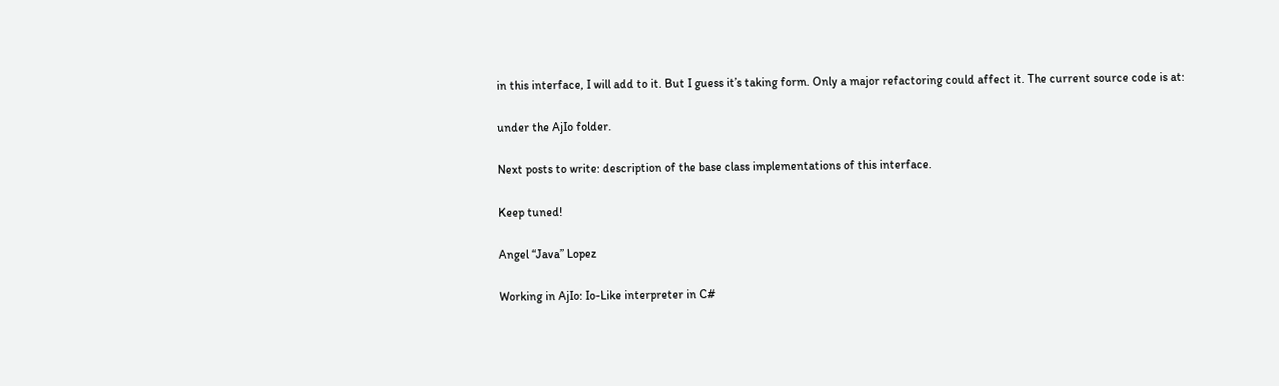in this interface, I will add to it. But I guess it’s taking form. Only a major refactoring could affect it. The current source code is at:

under the AjIo folder.

Next posts to write: description of the base class implementations of this interface.

Keep tuned!

Angel “Java” Lopez

Working in AjIo: Io-Like interpreter in C#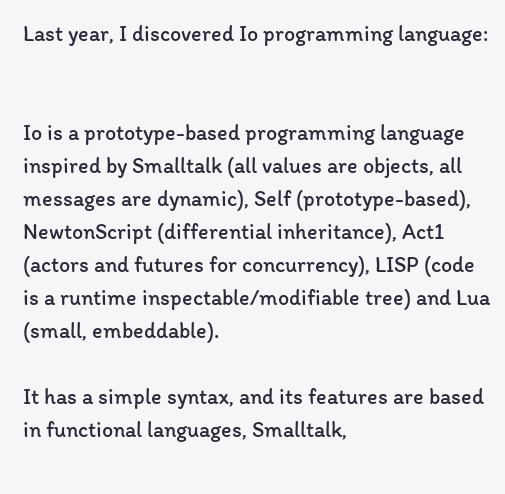Last year, I discovered Io programming language:


Io is a prototype-based programming language inspired by Smalltalk (all values are objects, all messages are dynamic), Self (prototype-based), NewtonScript (differential inheritance), Act1 (actors and futures for concurrency), LISP (code is a runtime inspectable/modifiable tree) and Lua (small, embeddable).

It has a simple syntax, and its features are based in functional languages, Smalltalk,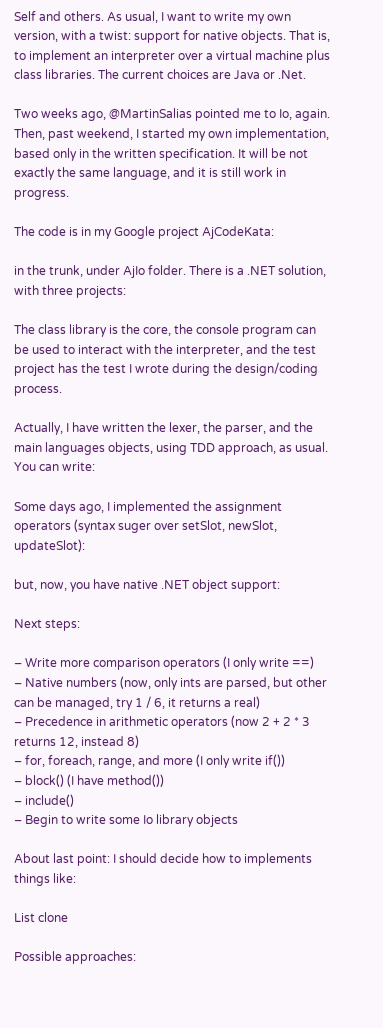Self and others. As usual, I want to write my own version, with a twist: support for native objects. That is, to implement an interpreter over a virtual machine plus class libraries. The current choices are Java or .Net.

Two weeks ago, @MartinSalias pointed me to Io, again. Then, past weekend, I started my own implementation, based only in the written specification. It will be not exactly the same language, and it is still work in progress.

The code is in my Google project AjCodeKata:

in the trunk, under AjIo folder. There is a .NET solution, with three projects:

The class library is the core, the console program can be used to interact with the interpreter, and the test project has the test I wrote during the design/coding process.

Actually, I have written the lexer, the parser, and the main languages objects, using TDD approach, as usual. You can write:

Some days ago, I implemented the assignment operators (syntax suger over setSlot, newSlot, updateSlot):

but, now, you have native .NET object support:

Next steps:

– Write more comparison operators (I only write ==)
– Native numbers (now, only ints are parsed, but other can be managed, try 1 / 6, it returns a real)
– Precedence in arithmetic operators (now 2 + 2 * 3 returns 12, instead 8)
– for, foreach, range, and more (I only write if())
– block() (I have method())
– include()
– Begin to write some Io library objects

About last point: I should decide how to implements things like:

List clone

Possible approaches: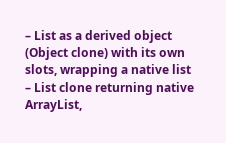– List as a derived object (Object clone) with its own slots, wrapping a native list
– List clone returning native ArrayList,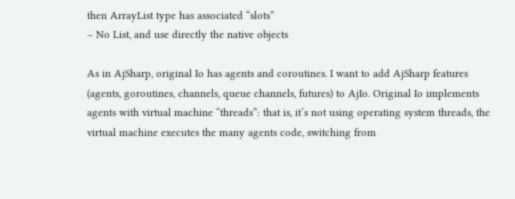then ArrayList type has associated “slots”
– No List, and use directly the native objects

As in AjSharp, original Io has agents and coroutines. I want to add AjSharp features (agents, goroutines, channels, queue channels, futures) to AjIo. Original Io implements agents with virtual machine “threads”: that is, it’s not using operating system threads, the virtual machine executes the many agents code, switching from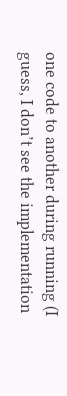one code to another during running (I guess, I don’t see the implementation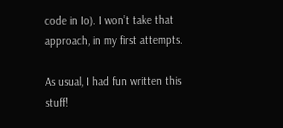code in Io). I won’t take that approach, in my first attempts.

As usual, I had fun written this stuff!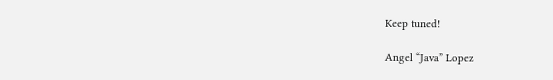Keep tuned!

Angel “Java” Lopez